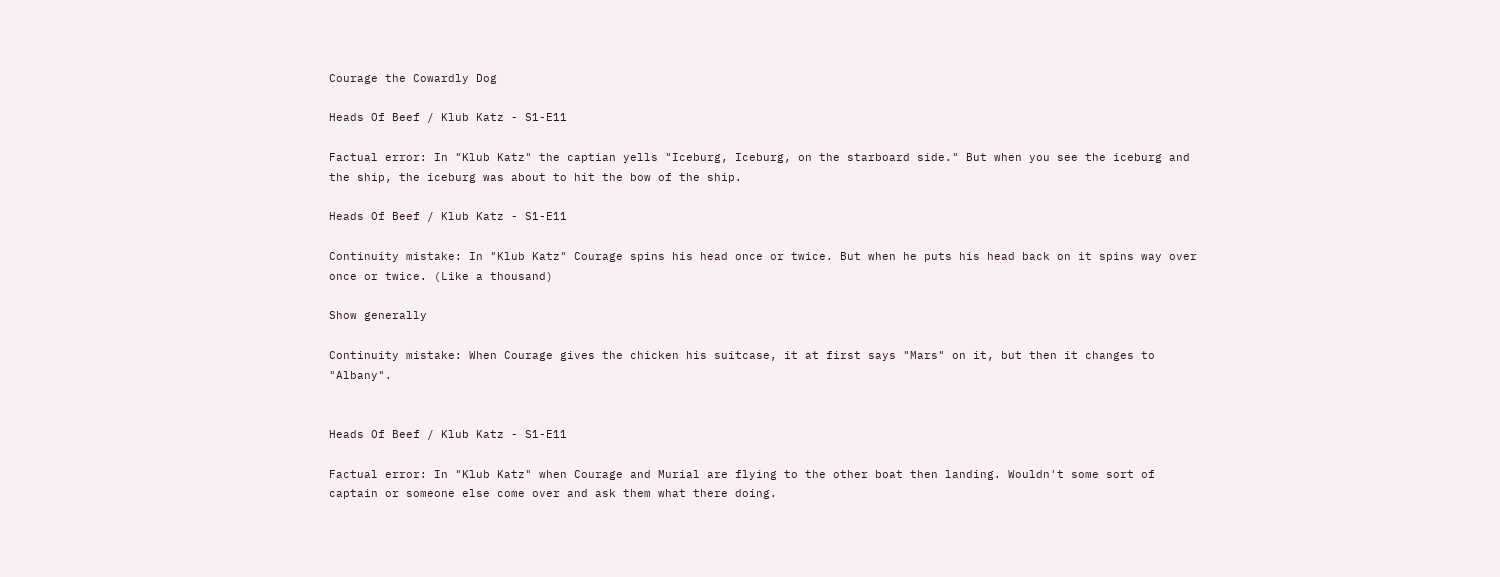Courage the Cowardly Dog

Heads Of Beef / Klub Katz - S1-E11

Factual error: In "Klub Katz" the captian yells "Iceburg, Iceburg, on the starboard side." But when you see the iceburg and the ship, the iceburg was about to hit the bow of the ship.

Heads Of Beef / Klub Katz - S1-E11

Continuity mistake: In "Klub Katz" Courage spins his head once or twice. But when he puts his head back on it spins way over once or twice. (Like a thousand)

Show generally

Continuity mistake: When Courage gives the chicken his suitcase, it at first says "Mars" on it, but then it changes to "Albany".


Heads Of Beef / Klub Katz - S1-E11

Factual error: In "Klub Katz" when Courage and Murial are flying to the other boat then landing. Wouldn't some sort of captain or someone else come over and ask them what there doing.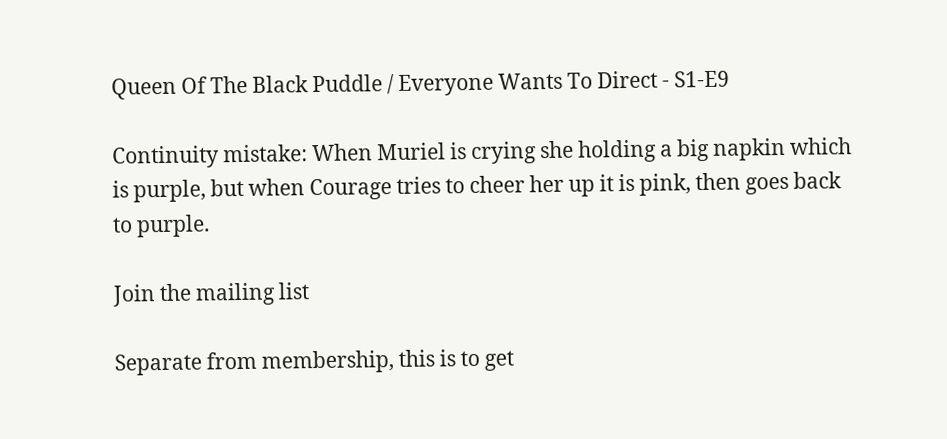Queen Of The Black Puddle / Everyone Wants To Direct - S1-E9

Continuity mistake: When Muriel is crying she holding a big napkin which is purple, but when Courage tries to cheer her up it is pink, then goes back to purple.

Join the mailing list

Separate from membership, this is to get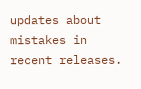updates about mistakes in recent releases.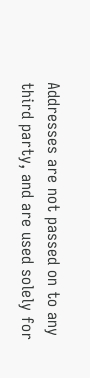Addresses are not passed on to any third party, and are used solely for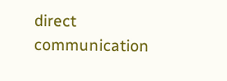direct communication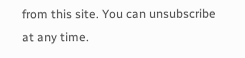from this site. You can unsubscribe at any time.